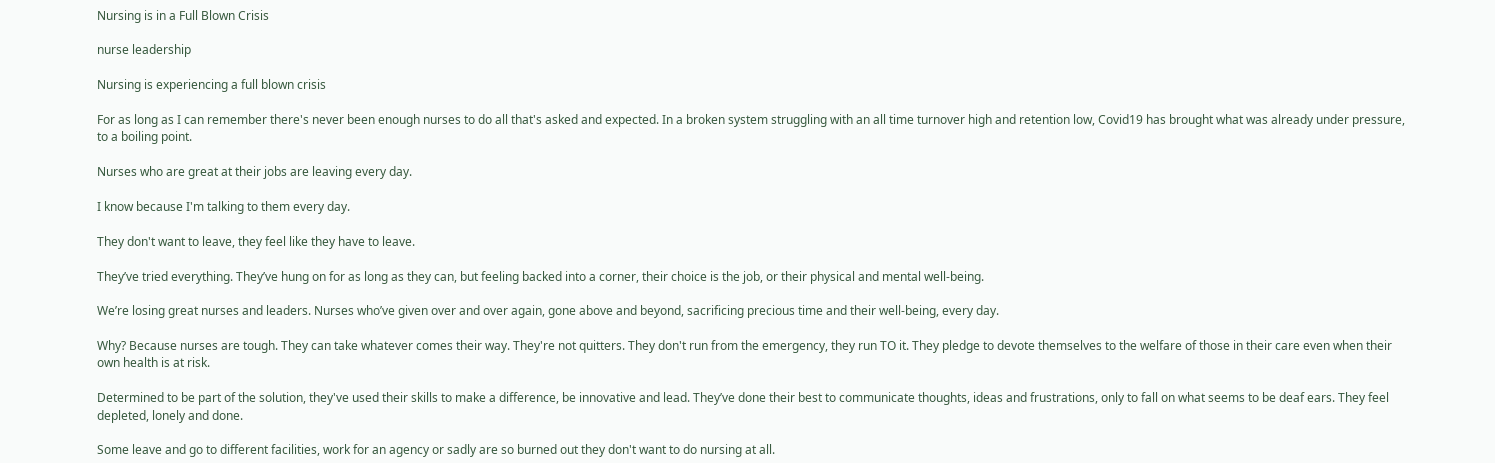Nursing is in a Full Blown Crisis

nurse leadership

Nursing is experiencing a full blown crisis

For as long as I can remember there's never been enough nurses to do all that's asked and expected. In a broken system struggling with an all time turnover high and retention low, Covid19 has brought what was already under pressure, to a boiling point.

Nurses who are great at their jobs are leaving every day.

I know because I'm talking to them every day.

They don't want to leave, they feel like they have to leave.

They’ve tried everything. They’ve hung on for as long as they can, but feeling backed into a corner, their choice is the job, or their physical and mental well-being.

We’re losing great nurses and leaders. Nurses who’ve given over and over again, gone above and beyond, sacrificing precious time and their well-being, every day.

Why? Because nurses are tough. They can take whatever comes their way. They're not quitters. They don't run from the emergency, they run TO it. They pledge to devote themselves to the welfare of those in their care even when their own health is at risk.

Determined to be part of the solution, they've used their skills to make a difference, be innovative and lead. They’ve done their best to communicate thoughts, ideas and frustrations, only to fall on what seems to be deaf ears. They feel depleted, lonely and done.

Some leave and go to different facilities, work for an agency or sadly are so burned out they don't want to do nursing at all.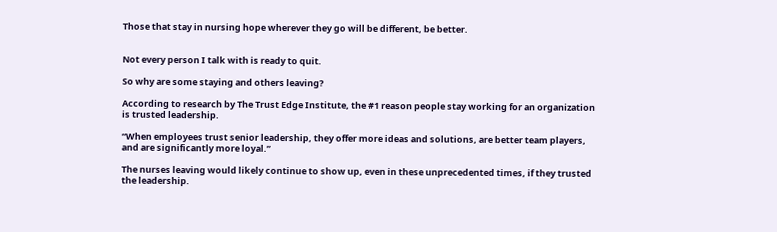Those that stay in nursing hope wherever they go will be different, be better.


Not every person I talk with is ready to quit.

So why are some staying and others leaving?

According to research by The Trust Edge Institute, the #1 reason people stay working for an organization is trusted leadership.

“When employees trust senior leadership, they offer more ideas and solutions, are better team players, and are significantly more loyal.”

The nurses leaving would likely continue to show up, even in these unprecedented times, if they trusted the leadership.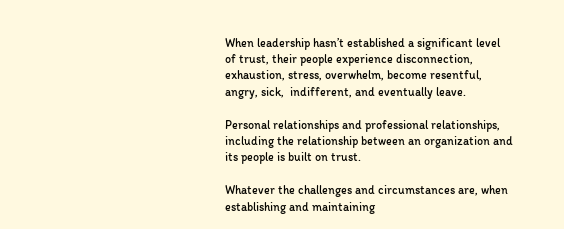When leadership hasn’t established a significant level of trust, their people experience disconnection, exhaustion, stress, overwhelm, become resentful, angry, sick,  indifferent, and eventually leave.

Personal relationships and professional relationships, including the relationship between an organization and its people is built on trust.

Whatever the challenges and circumstances are, when establishing and maintaining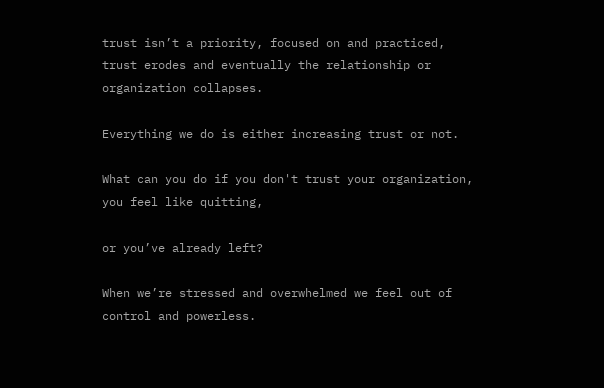trust isn’t a priority, focused on and practiced, trust erodes and eventually the relationship or organization collapses.

Everything we do is either increasing trust or not.

What can you do if you don't trust your organization, you feel like quitting,

or you’ve already left?

When we’re stressed and overwhelmed we feel out of control and powerless.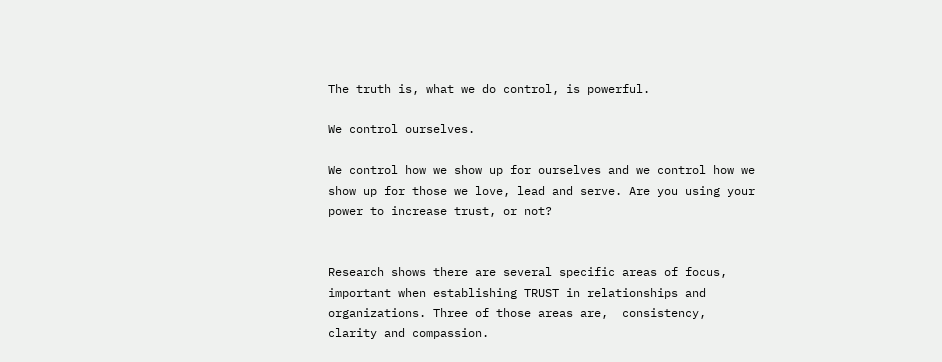The truth is, what we do control, is powerful.

We control ourselves.

We control how we show up for ourselves and we control how we show up for those we love, lead and serve. Are you using your power to increase trust, or not?


Research shows there are several specific areas of focus, important when establishing TRUST in relationships and organizations. Three of those areas are,  consistency, clarity and compassion.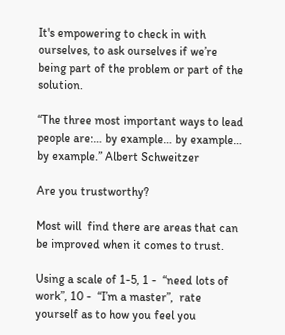It's empowering to check in with ourselves, to ask ourselves if we’re being part of the problem or part of the solution.

“The three most important ways to lead people are:… by example… by example… by example.” Albert Schweitzer

Are you trustworthy?

Most will  find there are areas that can be improved when it comes to trust.

Using a scale of 1-5, 1 -  “need lots of work”, 10 -  “I’m a master”,  rate yourself as to how you feel you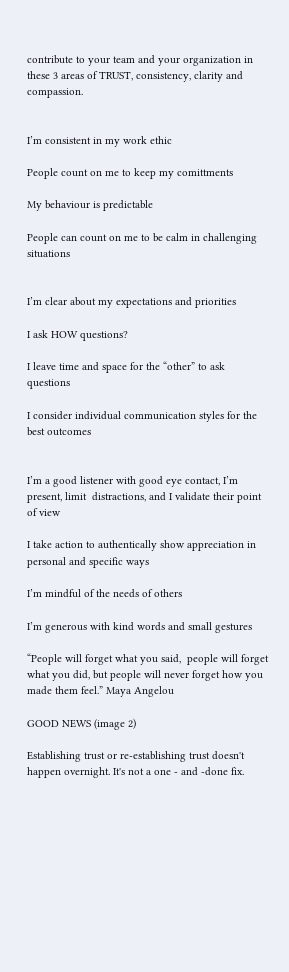contribute to your team and your organization in these 3 areas of TRUST, consistency, clarity and compassion.


I’m consistent in my work ethic

People count on me to keep my comittments

My behaviour is predictable

People can count on me to be calm in challenging situations


I’m clear about my expectations and priorities

I ask HOW questions?

I leave time and space for the “other” to ask questions

I consider individual communication styles for the best outcomes


I’m a good listener with good eye contact, I’m present, limit  distractions, and I validate their point of view

I take action to authentically show appreciation in personal and specific ways

I’m mindful of the needs of others

I’m generous with kind words and small gestures

“People will forget what you said,  people will forget what you did, but people will never forget how you made them feel.” Maya Angelou

GOOD NEWS (image 2)

Establishing trust or re-establishing trust doesn't happen overnight. It's not a one - and -done fix.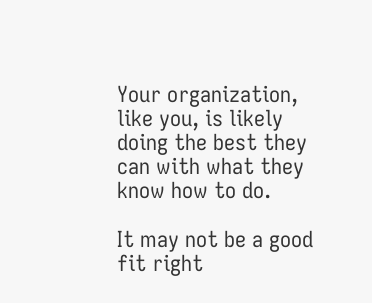Your organization, like you, is likely doing the best they can with what they know how to do.

It may not be a good fit right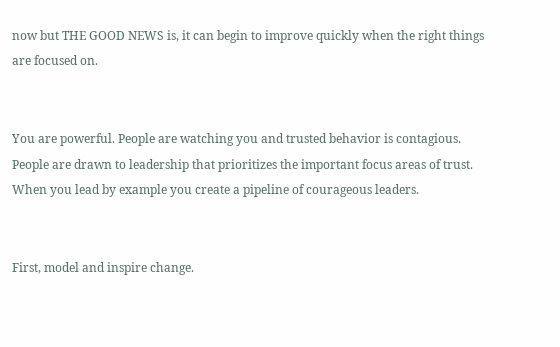now but THE GOOD NEWS is, it can begin to improve quickly when the right things are focused on.


You are powerful. People are watching you and trusted behavior is contagious. People are drawn to leadership that prioritizes the important focus areas of trust. When you lead by example you create a pipeline of courageous leaders.


First, model and inspire change.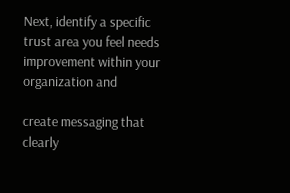Next, identify a specific trust area you feel needs improvement within your organization and

create messaging that clearly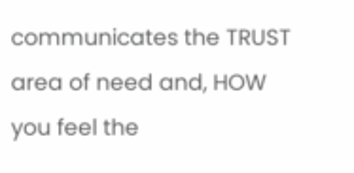communicates the TRUST area of need and, HOW you feel the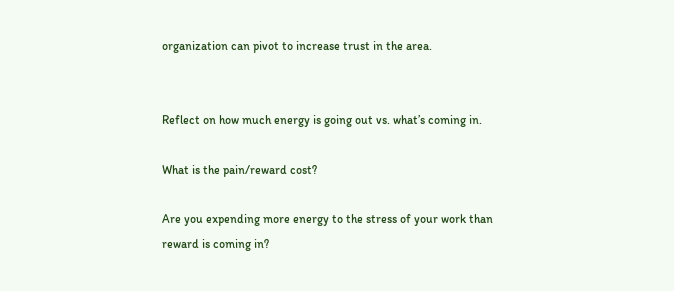organization can pivot to increase trust in the area.


Reflect on how much energy is going out vs. what’s coming in.

What is the pain/reward cost?

Are you expending more energy to the stress of your work than reward is coming in?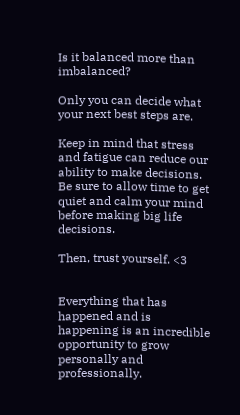Is it balanced more than imbalanced?

Only you can decide what your next best steps are.

Keep in mind that stress and fatigue can reduce our ability to make decisions. Be sure to allow time to get quiet and calm your mind before making big life decisions.

Then, trust yourself. <3


Everything that has happened and is happening is an incredible opportunity to grow personally and professionally.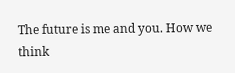The future is me and you. How we think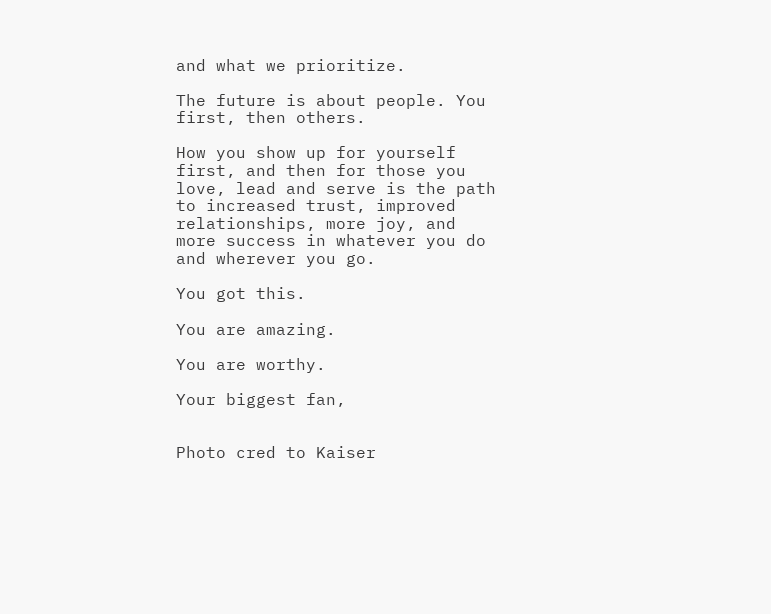and what we prioritize.

The future is about people. You first, then others.

How you show up for yourself first, and then for those you love, lead and serve is the path to increased trust, improved relationships, more joy, and more success in whatever you do and wherever you go.

You got this.

You are amazing.

You are worthy.

Your biggest fan,


Photo cred to Kaiser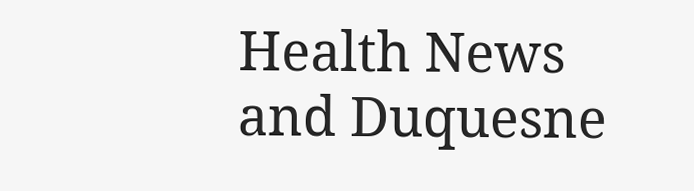Health News and Duquesne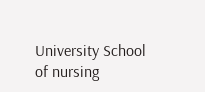University School of nursing